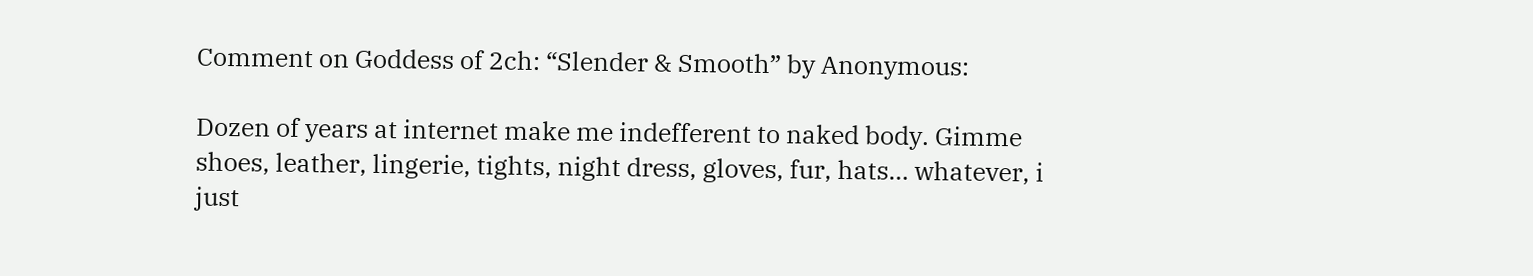Comment on Goddess of 2ch: “Slender & Smooth” by Anonymous:

Dozen of years at internet make me indefferent to naked body. Gimme shoes, leather, lingerie, tights, night dress, gloves, fur, hats… whatever, i just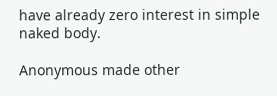have already zero interest in simple naked body.

Anonymous made other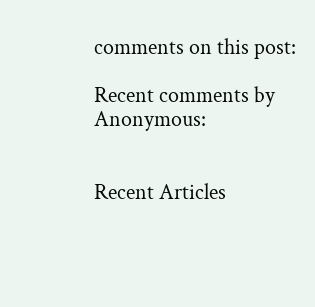comments on this post:

Recent comments by Anonymous:


Recent Articles